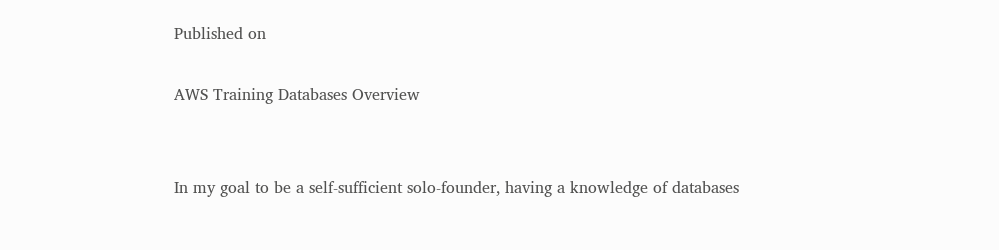Published on

AWS Training Databases Overview


In my goal to be a self-sufficient solo-founder, having a knowledge of databases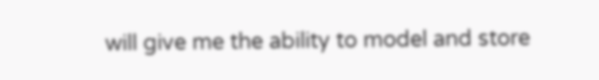will give me the ability to model and store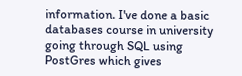information. I've done a basic databases course in university going through SQL using PostGres which gives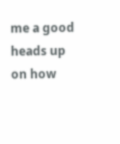me a good heads up on how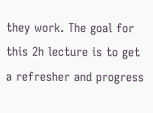they work. The goal for this 2h lecture is to get a refresher and progress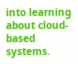into learning about cloud-based systems.